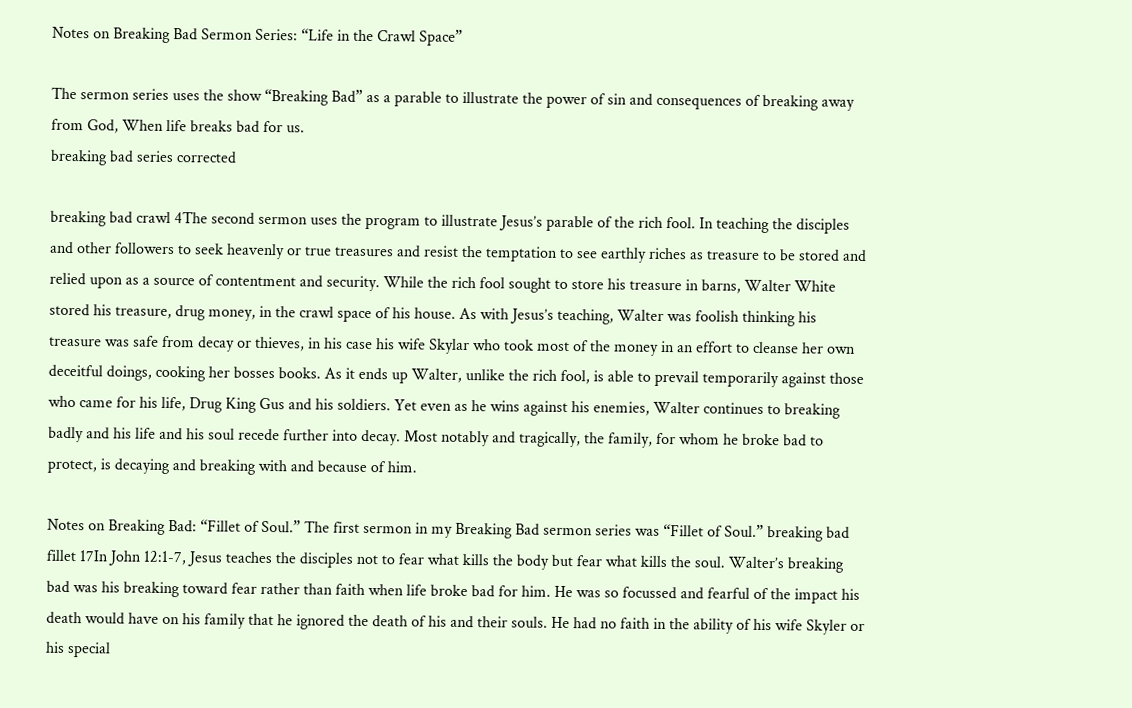Notes on Breaking Bad Sermon Series: “Life in the Crawl Space”

The sermon series uses the show “Breaking Bad” as a parable to illustrate the power of sin and consequences of breaking away from God, When life breaks bad for us.
breaking bad series corrected

breaking bad crawl 4The second sermon uses the program to illustrate Jesus’s parable of the rich fool. In teaching the disciples and other followers to seek heavenly or true treasures and resist the temptation to see earthly riches as treasure to be stored and relied upon as a source of contentment and security. While the rich fool sought to store his treasure in barns, Walter White stored his treasure, drug money, in the crawl space of his house. As with Jesus’s teaching, Walter was foolish thinking his treasure was safe from decay or thieves, in his case his wife Skylar who took most of the money in an effort to cleanse her own deceitful doings, cooking her bosses books. As it ends up Walter, unlike the rich fool, is able to prevail temporarily against those who came for his life, Drug King Gus and his soldiers. Yet even as he wins against his enemies, Walter continues to breaking badly and his life and his soul recede further into decay. Most notably and tragically, the family, for whom he broke bad to protect, is decaying and breaking with and because of him.

Notes on Breaking Bad: “Fillet of Soul.” The first sermon in my Breaking Bad sermon series was “Fillet of Soul.” breaking bad fillet 17In John 12:1-7, Jesus teaches the disciples not to fear what kills the body but fear what kills the soul. Walter’s breaking bad was his breaking toward fear rather than faith when life broke bad for him. He was so focussed and fearful of the impact his death would have on his family that he ignored the death of his and their souls. He had no faith in the ability of his wife Skyler or his special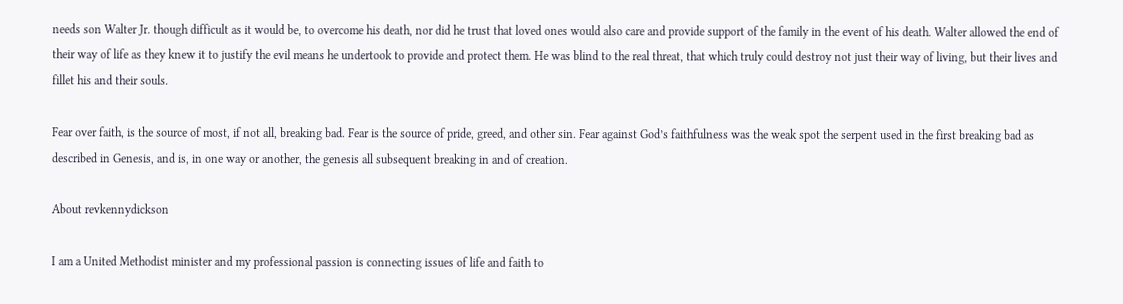needs son Walter Jr. though difficult as it would be, to overcome his death, nor did he trust that loved ones would also care and provide support of the family in the event of his death. Walter allowed the end of their way of life as they knew it to justify the evil means he undertook to provide and protect them. He was blind to the real threat, that which truly could destroy not just their way of living, but their lives and fillet his and their souls.

Fear over faith, is the source of most, if not all, breaking bad. Fear is the source of pride, greed, and other sin. Fear against God’s faithfulness was the weak spot the serpent used in the first breaking bad as described in Genesis, and is, in one way or another, the genesis all subsequent breaking in and of creation.

About revkennydickson

I am a United Methodist minister and my professional passion is connecting issues of life and faith to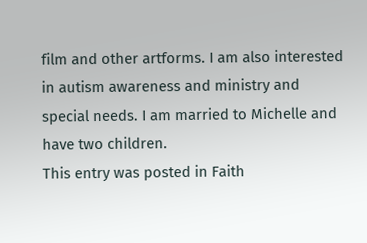film and other artforms. I am also interested in autism awareness and ministry and special needs. I am married to Michelle and have two children.
This entry was posted in Faith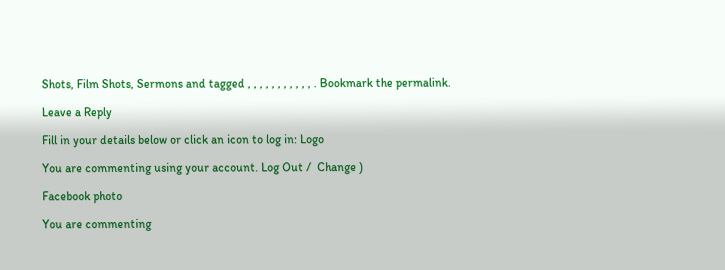Shots, Film Shots, Sermons and tagged , , , , , , , , , , , . Bookmark the permalink.

Leave a Reply

Fill in your details below or click an icon to log in: Logo

You are commenting using your account. Log Out /  Change )

Facebook photo

You are commenting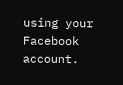using your Facebook account.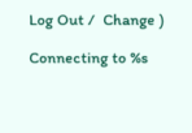Log Out /  Change )

Connecting to %s